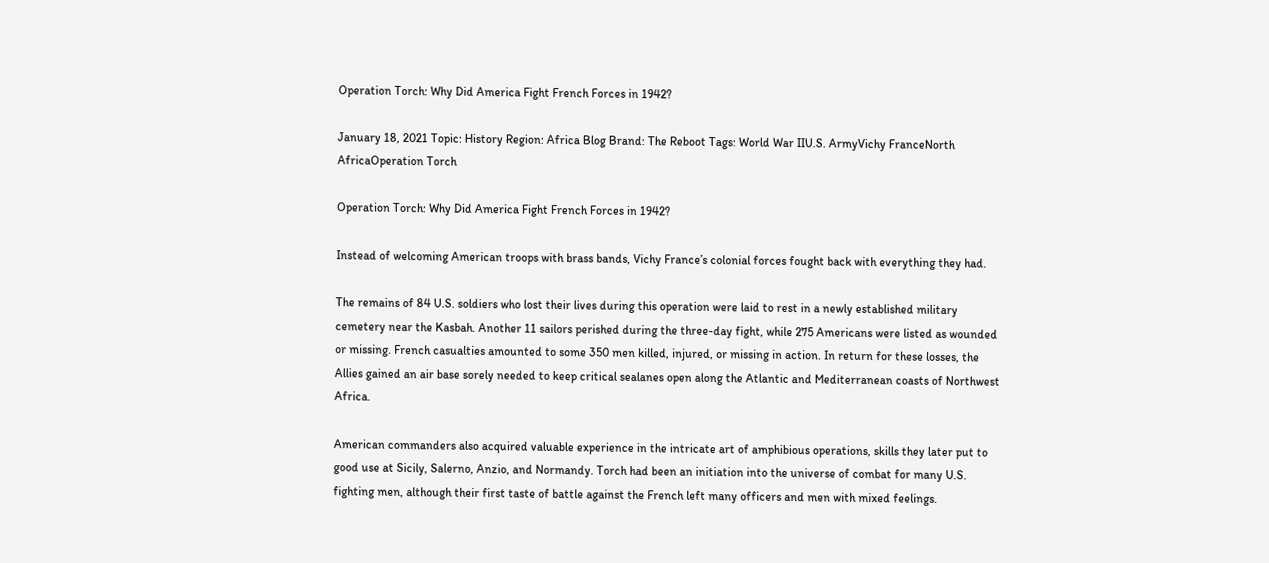Operation Torch: Why Did America Fight French Forces in 1942?

January 18, 2021 Topic: History Region: Africa Blog Brand: The Reboot Tags: World War IIU.S. ArmyVichy FranceNorth AfricaOperation Torch

Operation Torch: Why Did America Fight French Forces in 1942?

Instead of welcoming American troops with brass bands, Vichy France’s colonial forces fought back with everything they had.

The remains of 84 U.S. soldiers who lost their lives during this operation were laid to rest in a newly established military cemetery near the Kasbah. Another 11 sailors perished during the three-day fight, while 275 Americans were listed as wounded or missing. French casualties amounted to some 350 men killed, injured, or missing in action. In return for these losses, the Allies gained an air base sorely needed to keep critical sealanes open along the Atlantic and Mediterranean coasts of Northwest Africa.

American commanders also acquired valuable experience in the intricate art of amphibious operations, skills they later put to good use at Sicily, Salerno, Anzio, and Normandy. Torch had been an initiation into the universe of combat for many U.S. fighting men, although their first taste of battle against the French left many officers and men with mixed feelings.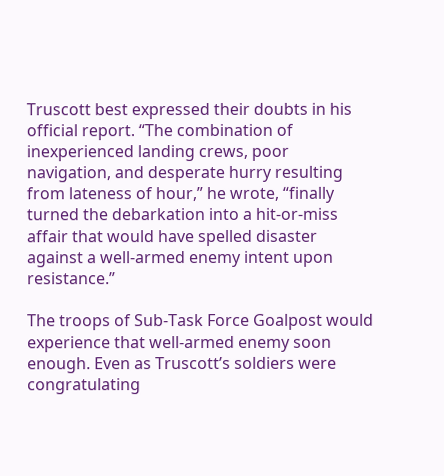Truscott best expressed their doubts in his official report. “The combination of inexperienced landing crews, poor navigation, and desperate hurry resulting from lateness of hour,” he wrote, “finally turned the debarkation into a hit-or-miss affair that would have spelled disaster against a well-armed enemy intent upon resistance.”

The troops of Sub-Task Force Goalpost would experience that well-armed enemy soon enough. Even as Truscott’s soldiers were congratulating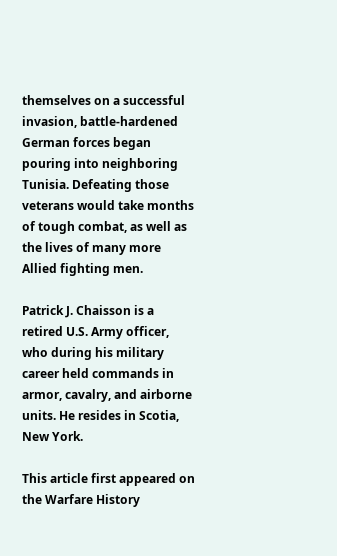themselves on a successful invasion, battle-hardened German forces began pouring into neighboring Tunisia. Defeating those veterans would take months of tough combat, as well as the lives of many more Allied fighting men.

Patrick J. Chaisson is a retired U.S. Army officer, who during his military career held commands in armor, cavalry, and airborne units. He resides in Scotia, New York.

This article first appeared on the Warfare History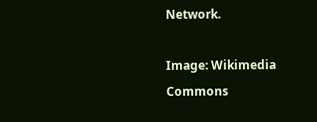Network.

Image: Wikimedia Commons